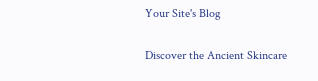Your Site's Blog

Discover the Ancient Skincare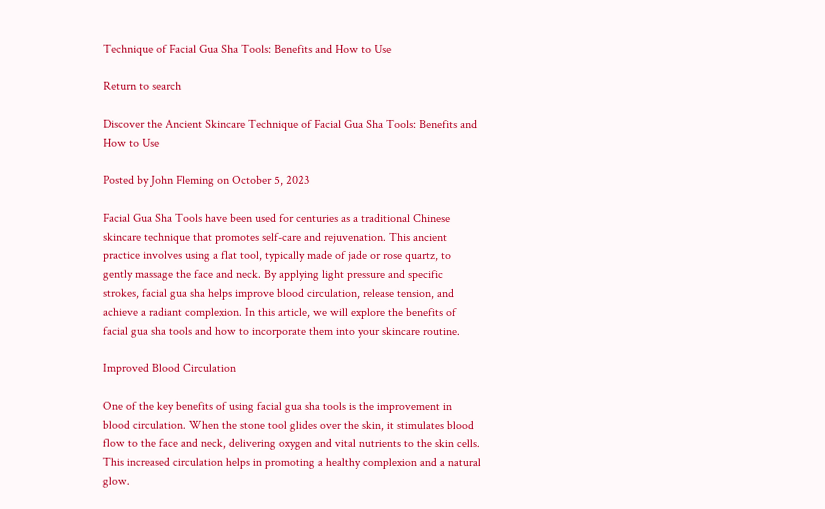Technique of Facial Gua Sha Tools: Benefits and How to Use

Return to search

Discover the Ancient Skincare Technique of Facial Gua Sha Tools: Benefits and How to Use

Posted by John Fleming on October 5, 2023

Facial Gua Sha Tools have been used for centuries as a traditional Chinese skincare technique that promotes self-care and rejuvenation. This ancient practice involves using a flat tool, typically made of jade or rose quartz, to gently massage the face and neck. By applying light pressure and specific strokes, facial gua sha helps improve blood circulation, release tension, and achieve a radiant complexion. In this article, we will explore the benefits of facial gua sha tools and how to incorporate them into your skincare routine.

Improved Blood Circulation

One of the key benefits of using facial gua sha tools is the improvement in blood circulation. When the stone tool glides over the skin, it stimulates blood flow to the face and neck, delivering oxygen and vital nutrients to the skin cells. This increased circulation helps in promoting a healthy complexion and a natural glow.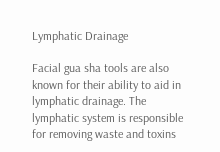Lymphatic Drainage

Facial gua sha tools are also known for their ability to aid in lymphatic drainage. The lymphatic system is responsible for removing waste and toxins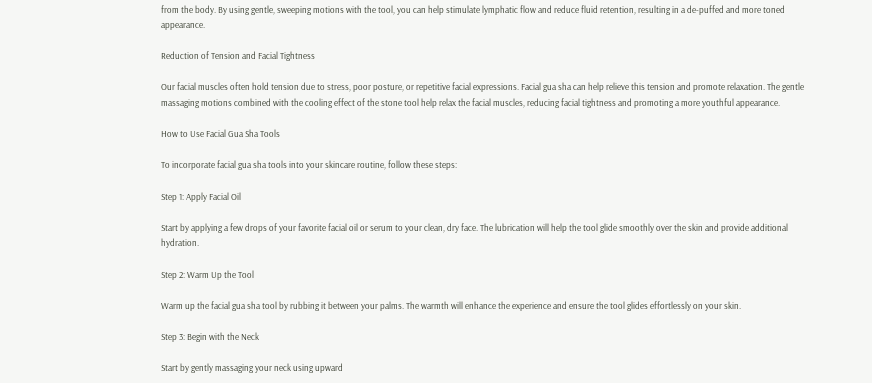from the body. By using gentle, sweeping motions with the tool, you can help stimulate lymphatic flow and reduce fluid retention, resulting in a de-puffed and more toned appearance.

Reduction of Tension and Facial Tightness

Our facial muscles often hold tension due to stress, poor posture, or repetitive facial expressions. Facial gua sha can help relieve this tension and promote relaxation. The gentle massaging motions combined with the cooling effect of the stone tool help relax the facial muscles, reducing facial tightness and promoting a more youthful appearance.

How to Use Facial Gua Sha Tools

To incorporate facial gua sha tools into your skincare routine, follow these steps:

Step 1: Apply Facial Oil

Start by applying a few drops of your favorite facial oil or serum to your clean, dry face. The lubrication will help the tool glide smoothly over the skin and provide additional hydration.

Step 2: Warm Up the Tool

Warm up the facial gua sha tool by rubbing it between your palms. The warmth will enhance the experience and ensure the tool glides effortlessly on your skin.

Step 3: Begin with the Neck

Start by gently massaging your neck using upward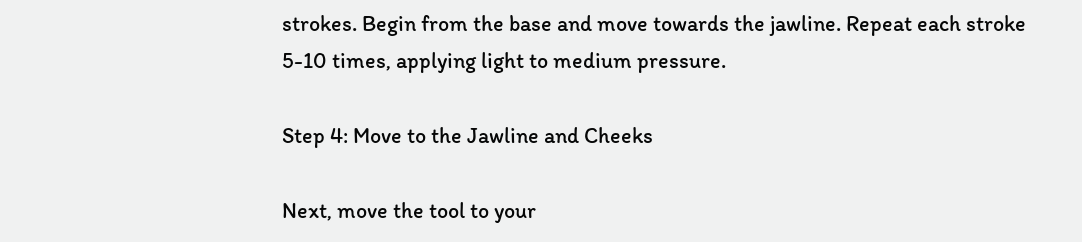strokes. Begin from the base and move towards the jawline. Repeat each stroke 5-10 times, applying light to medium pressure.

Step 4: Move to the Jawline and Cheeks

Next, move the tool to your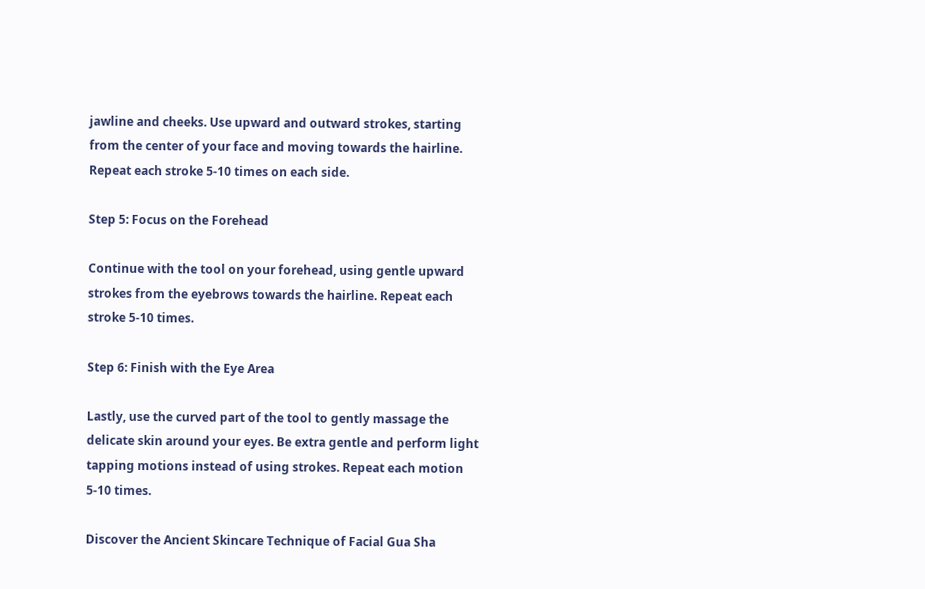jawline and cheeks. Use upward and outward strokes, starting from the center of your face and moving towards the hairline. Repeat each stroke 5-10 times on each side.

Step 5: Focus on the Forehead

Continue with the tool on your forehead, using gentle upward strokes from the eyebrows towards the hairline. Repeat each stroke 5-10 times.

Step 6: Finish with the Eye Area

Lastly, use the curved part of the tool to gently massage the delicate skin around your eyes. Be extra gentle and perform light tapping motions instead of using strokes. Repeat each motion 5-10 times.

Discover the Ancient Skincare Technique of Facial Gua Sha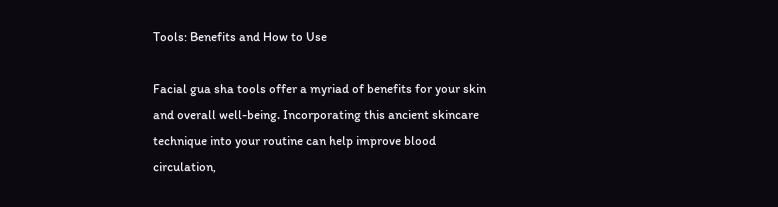Tools: Benefits and How to Use

Facial gua sha tools offer a myriad of benefits for your skin and overall well-being. Incorporating this ancient skincare technique into your routine can help improve blood circulation,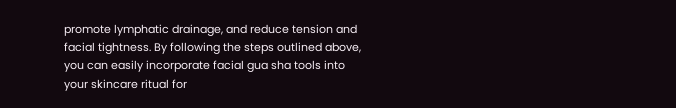promote lymphatic drainage, and reduce tension and facial tightness. By following the steps outlined above, you can easily incorporate facial gua sha tools into your skincare ritual for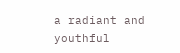a radiant and youthful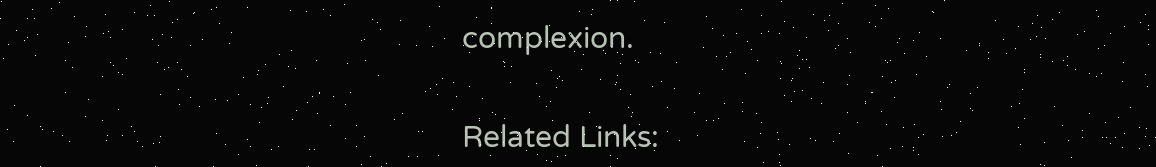complexion.


Related Links: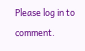Please log in to comment.